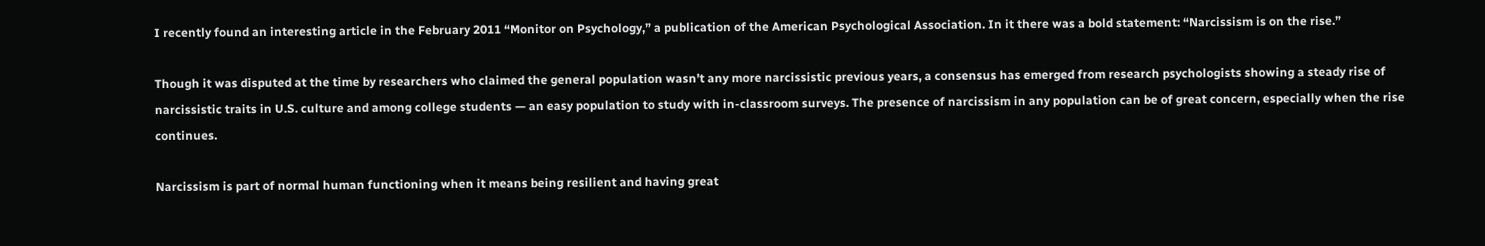I recently found an interesting article in the February 2011 “Monitor on Psychology,” a publication of the American Psychological Association. In it there was a bold statement: “Narcissism is on the rise.”

Though it was disputed at the time by researchers who claimed the general population wasn’t any more narcissistic previous years, a consensus has emerged from research psychologists showing a steady rise of narcissistic traits in U.S. culture and among college students — an easy population to study with in-classroom surveys. The presence of narcissism in any population can be of great concern, especially when the rise continues.

Narcissism is part of normal human functioning when it means being resilient and having great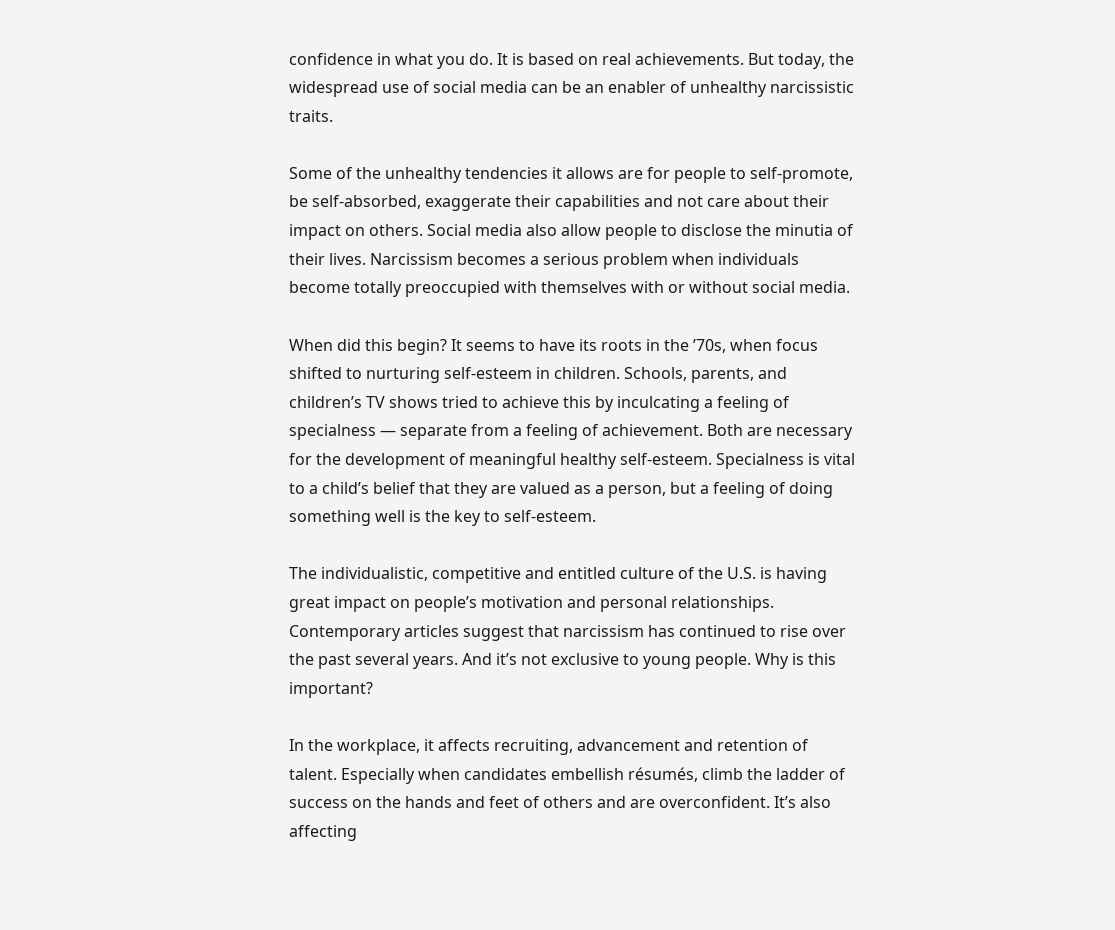confidence in what you do. It is based on real achievements. But today, the widespread use of social media can be an enabler of unhealthy narcissistic traits.

Some of the unhealthy tendencies it allows are for people to self-promote, be self-absorbed, exaggerate their capabilities and not care about their impact on others. Social media also allow people to disclose the minutia of their lives. Narcissism becomes a serious problem when individuals become totally preoccupied with themselves with or without social media.

When did this begin? It seems to have its roots in the ’70s, when focus shifted to nurturing self-esteem in children. Schools, parents, and children’s TV shows tried to achieve this by inculcating a feeling of specialness — separate from a feeling of achievement. Both are necessary for the development of meaningful healthy self-esteem. Specialness is vital to a child’s belief that they are valued as a person, but a feeling of doing something well is the key to self-esteem.

The individualistic, competitive and entitled culture of the U.S. is having great impact on people’s motivation and personal relationships. Contemporary articles suggest that narcissism has continued to rise over the past several years. And it’s not exclusive to young people. Why is this important?

In the workplace, it affects recruiting, advancement and retention of talent. Especially when candidates embellish résumés, climb the ladder of success on the hands and feet of others and are overconfident. It’s also affecting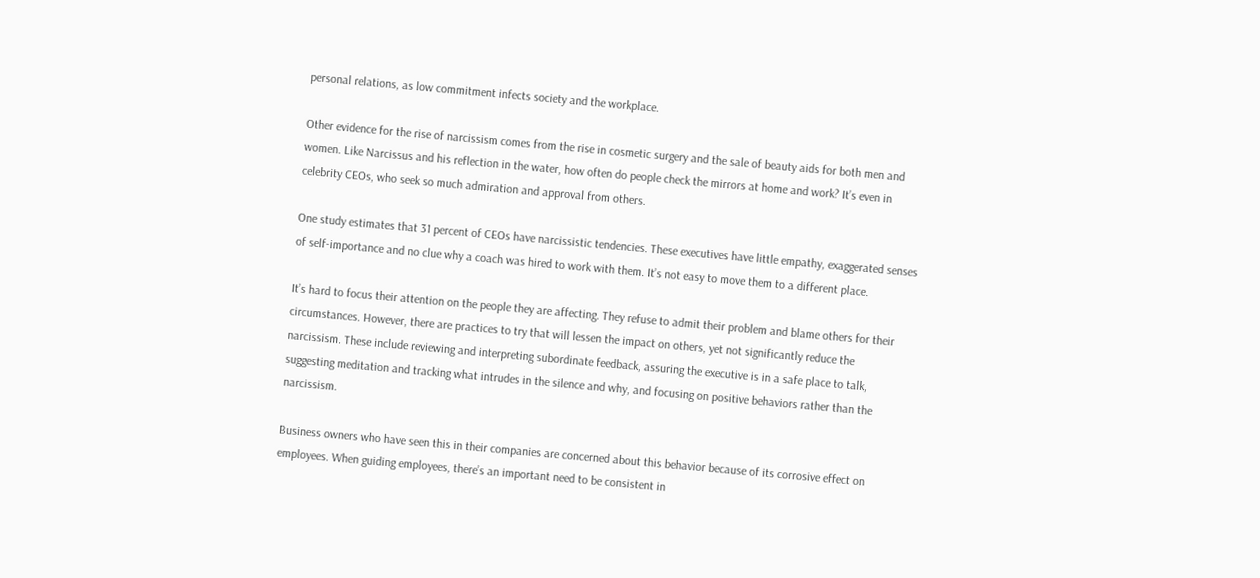personal relations, as low commitment infects society and the workplace.

Other evidence for the rise of narcissism comes from the rise in cosmetic surgery and the sale of beauty aids for both men and women. Like Narcissus and his reflection in the water, how often do people check the mirrors at home and work? It’s even in celebrity CEOs, who seek so much admiration and approval from others.

One study estimates that 31 percent of CEOs have narcissistic tendencies. These executives have little empathy, exaggerated senses of self-importance and no clue why a coach was hired to work with them. It’s not easy to move them to a different place.

It’s hard to focus their attention on the people they are affecting. They refuse to admit their problem and blame others for their circumstances. However, there are practices to try that will lessen the impact on others, yet not significantly reduce the narcissism. These include reviewing and interpreting subordinate feedback, assuring the executive is in a safe place to talk, suggesting meditation and tracking what intrudes in the silence and why, and focusing on positive behaviors rather than the narcissism.

Business owners who have seen this in their companies are concerned about this behavior because of its corrosive effect on employees. When guiding employees, there’s an important need to be consistent in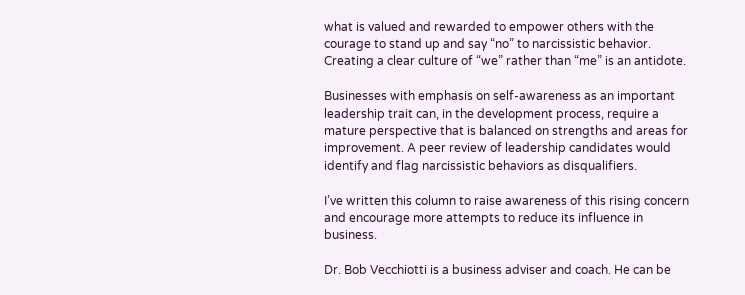what is valued and rewarded to empower others with the courage to stand up and say “no” to narcissistic behavior. Creating a clear culture of “we” rather than “me” is an antidote.

Businesses with emphasis on self-awareness as an important leadership trait can, in the development process, require a mature perspective that is balanced on strengths and areas for improvement. A peer review of leadership candidates would identify and flag narcissistic behaviors as disqualifiers.

I’ve written this column to raise awareness of this rising concern and encourage more attempts to reduce its influence in business.

Dr. Bob Vecchiotti is a business adviser and coach. He can be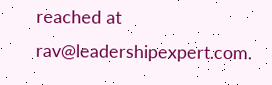reached at rav@leadershipexpert.com.